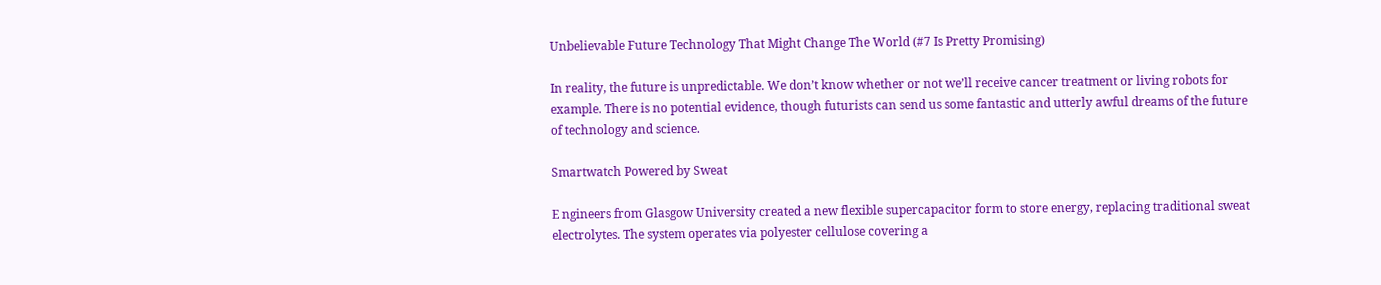Unbelievable Future Technology That Might Change The World (#7 Is Pretty Promising)

In reality, the future is unpredictable. We don’t know whether or not we’ll receive cancer treatment or living robots for example. There is no potential evidence, though futurists can send us some fantastic and utterly awful dreams of the future of technology and science.

Smartwatch Powered by Sweat

E ngineers from Glasgow University created a new flexible supercapacitor form to store energy, replacing traditional sweat electrolytes. The system operates via polyester cellulose covering a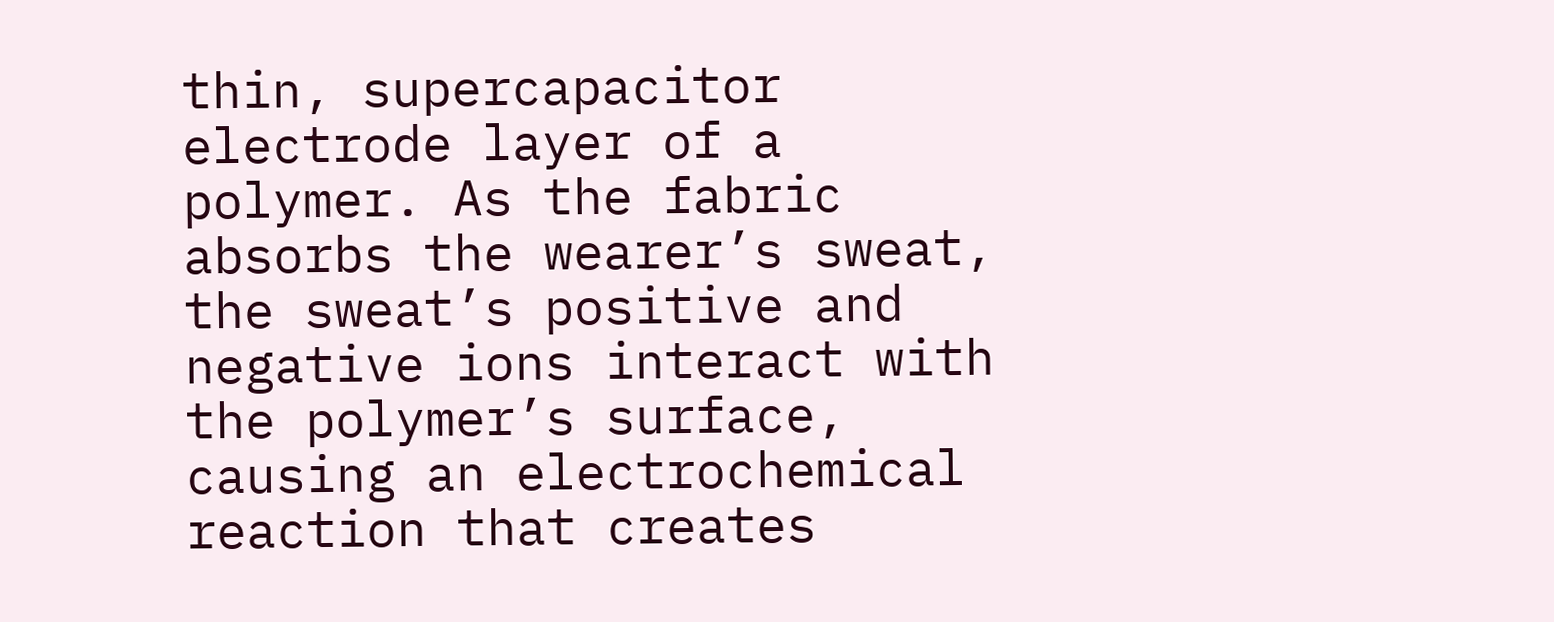thin, supercapacitor electrode layer of a polymer. As the fabric absorbs the wearer’s sweat, the sweat’s positive and negative ions interact with the polymer’s surface, causing an electrochemical reaction that creates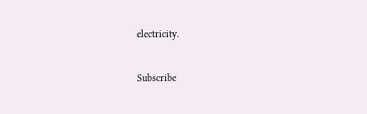electricity.

Subscribe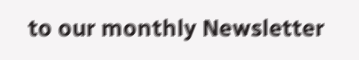to our monthly Newsletter